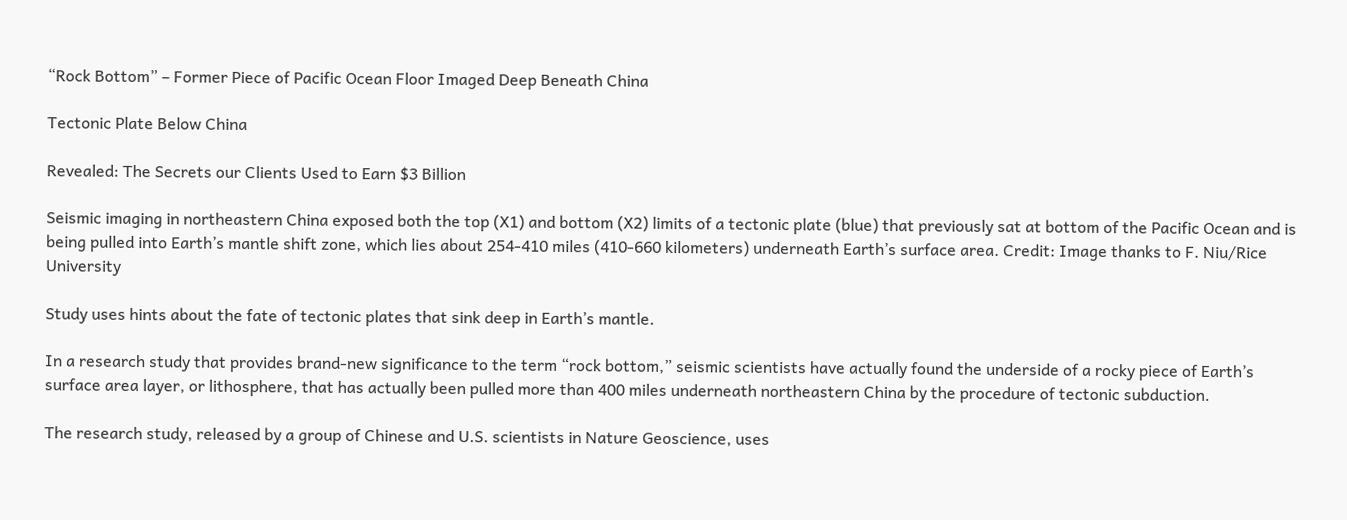“Rock Bottom” – Former Piece of Pacific Ocean Floor Imaged Deep Beneath China

Tectonic Plate Below China

Revealed: The Secrets our Clients Used to Earn $3 Billion

Seismic imaging in northeastern China exposed both the top (X1) and bottom (X2) limits of a tectonic plate (blue) that previously sat at bottom of the Pacific Ocean and is being pulled into Earth’s mantle shift zone, which lies about 254-410 miles (410-660 kilometers) underneath Earth’s surface area. Credit: Image thanks to F. Niu/Rice University

Study uses hints about the fate of tectonic plates that sink deep in Earth’s mantle.

In a research study that provides brand-new significance to the term “rock bottom,” seismic scientists have actually found the underside of a rocky piece of Earth’s surface area layer, or lithosphere, that has actually been pulled more than 400 miles underneath northeastern China by the procedure of tectonic subduction.

The research study, released by a group of Chinese and U.S. scientists in Nature Geoscience, uses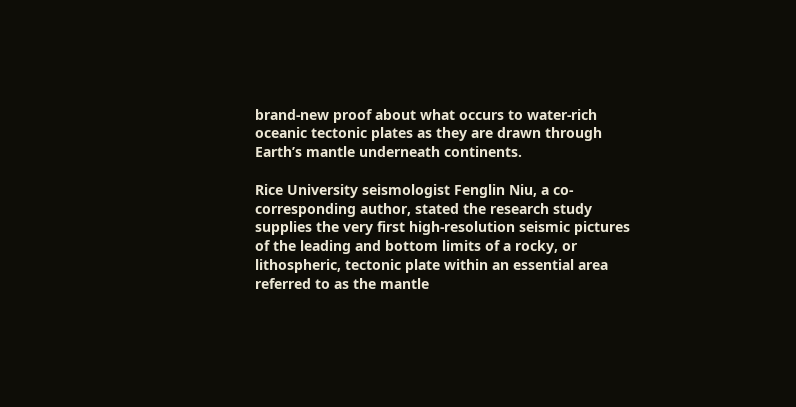brand-new proof about what occurs to water-rich oceanic tectonic plates as they are drawn through Earth’s mantle underneath continents.

Rice University seismologist Fenglin Niu, a co-corresponding author, stated the research study supplies the very first high-resolution seismic pictures of the leading and bottom limits of a rocky, or lithospheric, tectonic plate within an essential area referred to as the mantle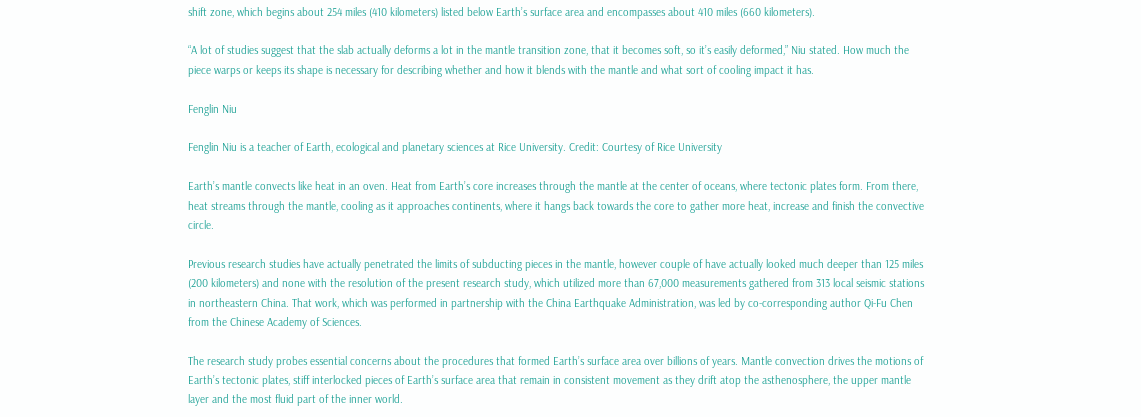shift zone, which begins about 254 miles (410 kilometers) listed below Earth’s surface area and encompasses about 410 miles (660 kilometers).

“A lot of studies suggest that the slab actually deforms a lot in the mantle transition zone, that it becomes soft, so it’s easily deformed,” Niu stated. How much the piece warps or keeps its shape is necessary for describing whether and how it blends with the mantle and what sort of cooling impact it has.

Fenglin Niu

Fenglin Niu is a teacher of Earth, ecological and planetary sciences at Rice University. Credit: Courtesy of Rice University

Earth’s mantle convects like heat in an oven. Heat from Earth’s core increases through the mantle at the center of oceans, where tectonic plates form. From there, heat streams through the mantle, cooling as it approaches continents, where it hangs back towards the core to gather more heat, increase and finish the convective circle.

Previous research studies have actually penetrated the limits of subducting pieces in the mantle, however couple of have actually looked much deeper than 125 miles (200 kilometers) and none with the resolution of the present research study, which utilized more than 67,000 measurements gathered from 313 local seismic stations in northeastern China. That work, which was performed in partnership with the China Earthquake Administration, was led by co-corresponding author Qi-Fu Chen from the Chinese Academy of Sciences.

The research study probes essential concerns about the procedures that formed Earth’s surface area over billions of years. Mantle convection drives the motions of Earth’s tectonic plates, stiff interlocked pieces of Earth’s surface area that remain in consistent movement as they drift atop the asthenosphere, the upper mantle layer and the most fluid part of the inner world.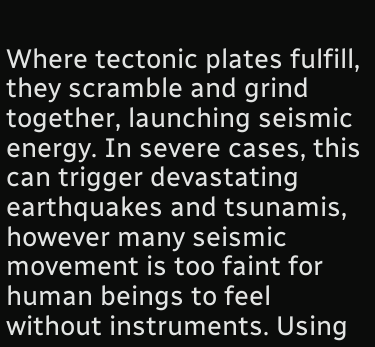Where tectonic plates fulfill, they scramble and grind together, launching seismic energy. In severe cases, this can trigger devastating earthquakes and tsunamis, however many seismic movement is too faint for human beings to feel without instruments. Using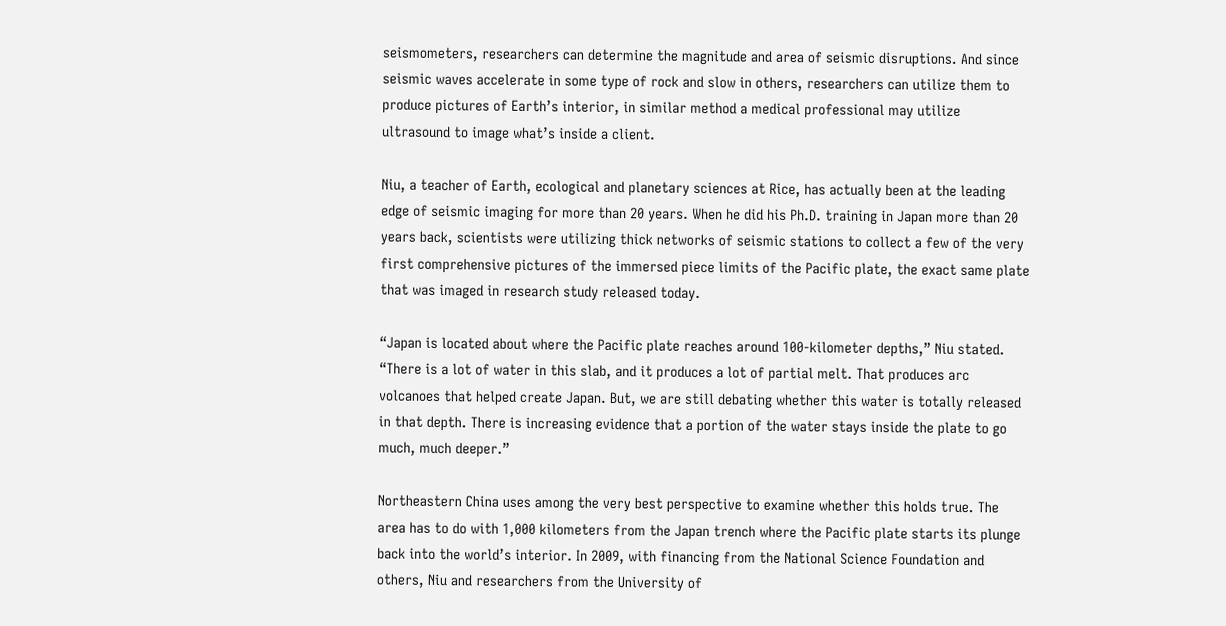seismometers, researchers can determine the magnitude and area of seismic disruptions. And since seismic waves accelerate in some type of rock and slow in others, researchers can utilize them to produce pictures of Earth’s interior, in similar method a medical professional may utilize ultrasound to image what’s inside a client.

Niu, a teacher of Earth, ecological and planetary sciences at Rice, has actually been at the leading edge of seismic imaging for more than 20 years. When he did his Ph.D. training in Japan more than 20 years back, scientists were utilizing thick networks of seismic stations to collect a few of the very first comprehensive pictures of the immersed piece limits of the Pacific plate, the exact same plate that was imaged in research study released today.

“Japan is located about where the Pacific plate reaches around 100-kilometer depths,” Niu stated. “There is a lot of water in this slab, and it produces a lot of partial melt. That produces arc volcanoes that helped create Japan. But, we are still debating whether this water is totally released in that depth. There is increasing evidence that a portion of the water stays inside the plate to go much, much deeper.”

Northeastern China uses among the very best perspective to examine whether this holds true. The area has to do with 1,000 kilometers from the Japan trench where the Pacific plate starts its plunge back into the world’s interior. In 2009, with financing from the National Science Foundation and others, Niu and researchers from the University of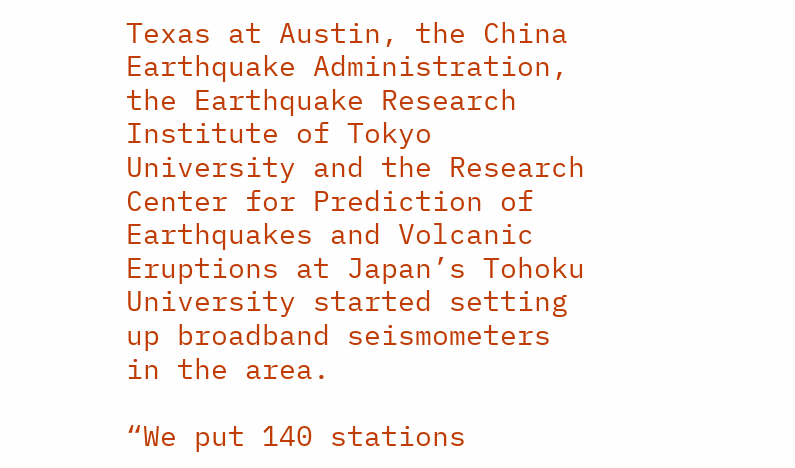Texas at Austin, the China Earthquake Administration, the Earthquake Research Institute of Tokyo University and the Research Center for Prediction of Earthquakes and Volcanic Eruptions at Japan’s Tohoku University started setting up broadband seismometers in the area.

“We put 140 stations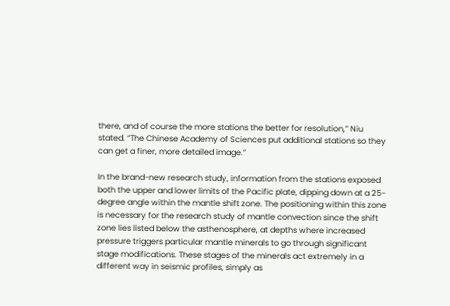there, and of course the more stations the better for resolution,” Niu stated. “The Chinese Academy of Sciences put additional stations so they can get a finer, more detailed image.”

In the brand-new research study, information from the stations exposed both the upper and lower limits of the Pacific plate, dipping down at a 25-degree angle within the mantle shift zone. The positioning within this zone is necessary for the research study of mantle convection since the shift zone lies listed below the asthenosphere, at depths where increased pressure triggers particular mantle minerals to go through significant stage modifications. These stages of the minerals act extremely in a different way in seismic profiles, simply as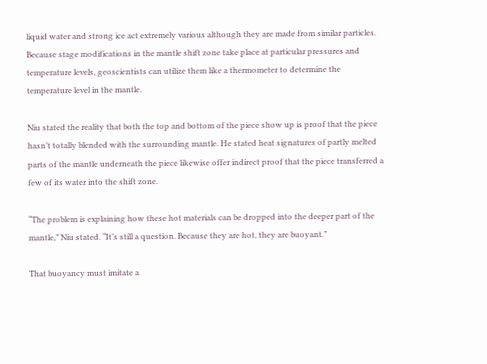liquid water and strong ice act extremely various although they are made from similar particles. Because stage modifications in the mantle shift zone take place at particular pressures and temperature levels, geoscientists can utilize them like a thermometer to determine the temperature level in the mantle.

Niu stated the reality that both the top and bottom of the piece show up is proof that the piece hasn’t totally blended with the surrounding mantle. He stated heat signatures of partly melted parts of the mantle underneath the piece likewise offer indirect proof that the piece transferred a few of its water into the shift zone.

“The problem is explaining how these hot materials can be dropped into the deeper part of the mantle,” Niu stated. “It’s still a question. Because they are hot, they are buoyant.”

That buoyancy must imitate a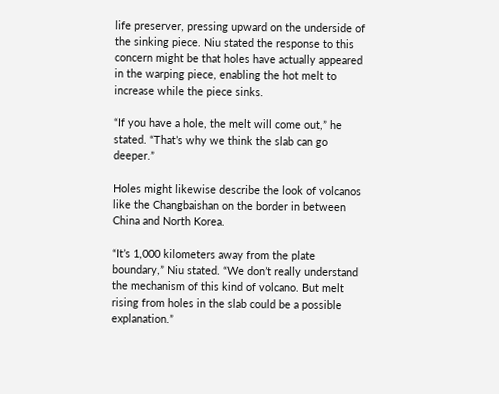life preserver, pressing upward on the underside of the sinking piece. Niu stated the response to this concern might be that holes have actually appeared in the warping piece, enabling the hot melt to increase while the piece sinks.

“If you have a hole, the melt will come out,” he stated. “That’s why we think the slab can go deeper.”

Holes might likewise describe the look of volcanos like the Changbaishan on the border in between China and North Korea.

“It’s 1,000 kilometers away from the plate boundary,” Niu stated. “We don’t really understand the mechanism of this kind of volcano. But melt rising from holes in the slab could be a possible explanation.”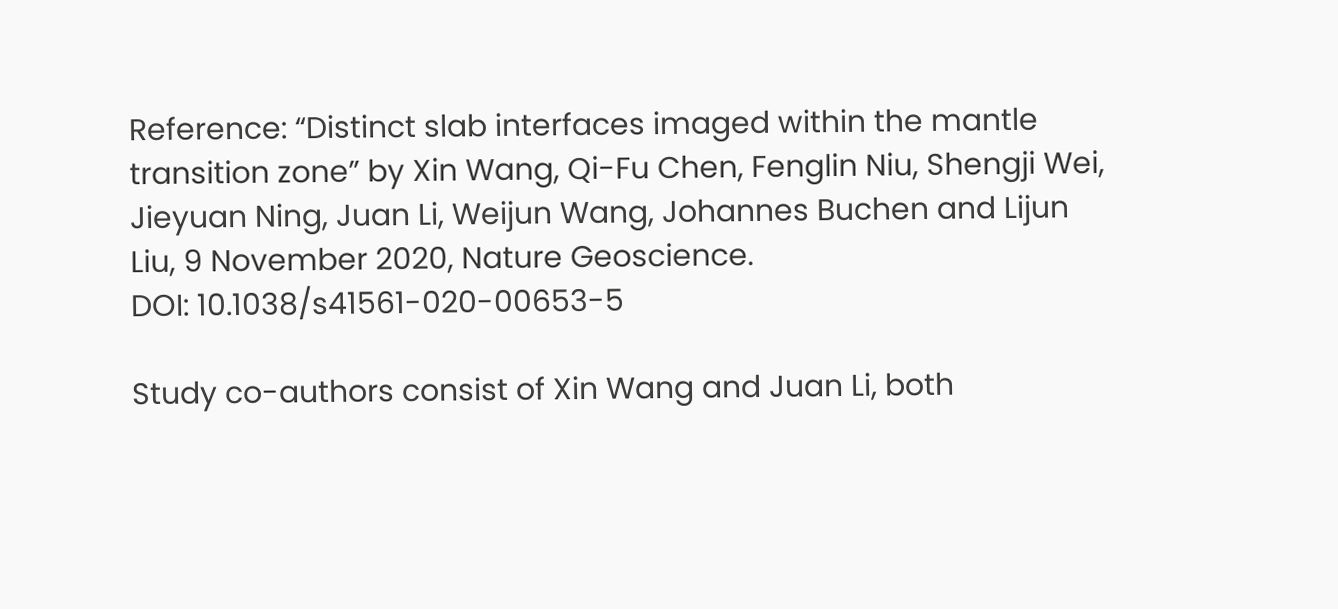Reference: “Distinct slab interfaces imaged within the mantle transition zone” by Xin Wang, Qi-Fu Chen, Fenglin Niu, Shengji Wei, Jieyuan Ning, Juan Li, Weijun Wang, Johannes Buchen and Lijun Liu, 9 November 2020, Nature Geoscience.
DOI: 10.1038/s41561-020-00653-5

Study co-authors consist of Xin Wang and Juan Li, both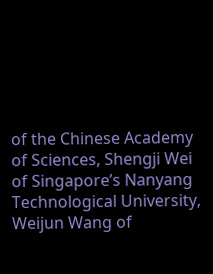of the Chinese Academy of Sciences, Shengji Wei of Singapore’s Nanyang Technological University, Weijun Wang of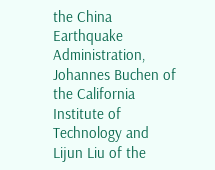the China Earthquake Administration, Johannes Buchen of the California Institute of Technology and Lijun Liu of the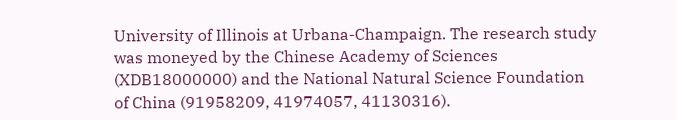University of Illinois at Urbana-Champaign. The research study was moneyed by the Chinese Academy of Sciences (XDB18000000) and the National Natural Science Foundation of China (91958209, 41974057, 41130316).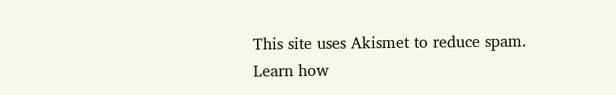This site uses Akismet to reduce spam. Learn how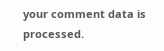your comment data is processed.